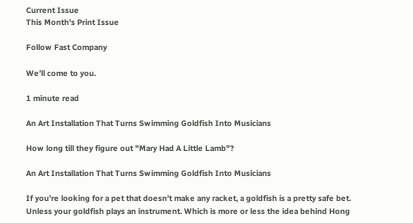Current Issue
This Month's Print Issue

Follow Fast Company

We’ll come to you.

1 minute read

An Art Installation That Turns Swimming Goldfish Into Musicians

How long till they figure out "Mary Had A Little Lamb"?

An Art Installation That Turns Swimming Goldfish Into Musicians

If you’re looking for a pet that doesn’t make any racket, a goldfish is a pretty safe bet. Unless your goldfish plays an instrument. Which is more or less the idea behind Hong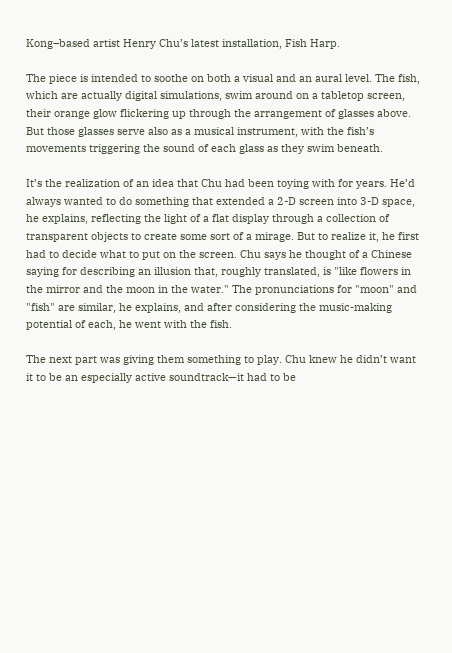Kong–based artist Henry Chu’s latest installation, Fish Harp.

The piece is intended to soothe on both a visual and an aural level. The fish, which are actually digital simulations, swim around on a tabletop screen, their orange glow flickering up through the arrangement of glasses above. But those glasses serve also as a musical instrument, with the fish’s movements triggering the sound of each glass as they swim beneath.

It’s the realization of an idea that Chu had been toying with for years. He’d always wanted to do something that extended a 2-D screen into 3-D space, he explains, reflecting the light of a flat display through a collection of transparent objects to create some sort of a mirage. But to realize it, he first had to decide what to put on the screen. Chu says he thought of a Chinese saying for describing an illusion that, roughly translated, is "like flowers in the mirror and the moon in the water." The pronunciations for "moon" and "fish" are similar, he explains, and after considering the music-making potential of each, he went with the fish.

The next part was giving them something to play. Chu knew he didn’t want it to be an especially active soundtrack—it had to be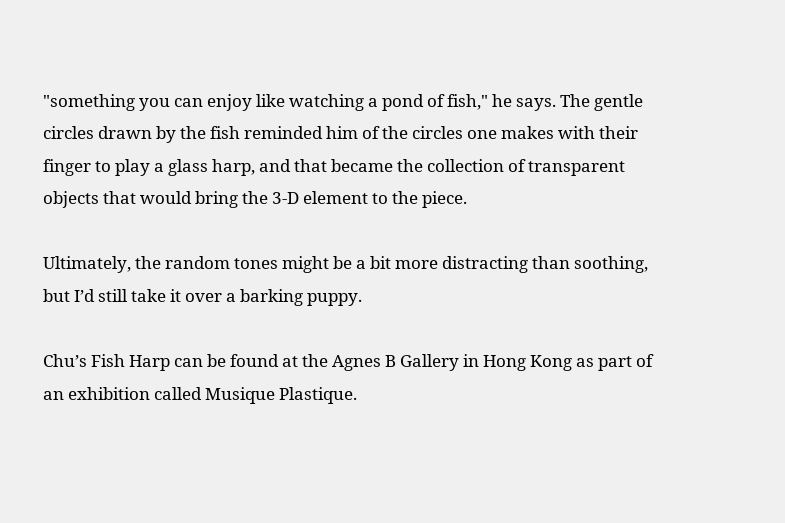"something you can enjoy like watching a pond of fish," he says. The gentle circles drawn by the fish reminded him of the circles one makes with their finger to play a glass harp, and that became the collection of transparent objects that would bring the 3-D element to the piece.

Ultimately, the random tones might be a bit more distracting than soothing, but I’d still take it over a barking puppy.

Chu’s Fish Harp can be found at the Agnes B Gallery in Hong Kong as part of an exhibition called Musique Plastique.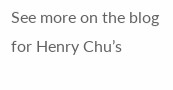See more on the blog for Henry Chu’s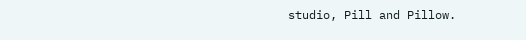studio, Pill and Pillow.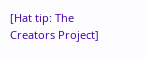[Hat tip: The Creators Project]